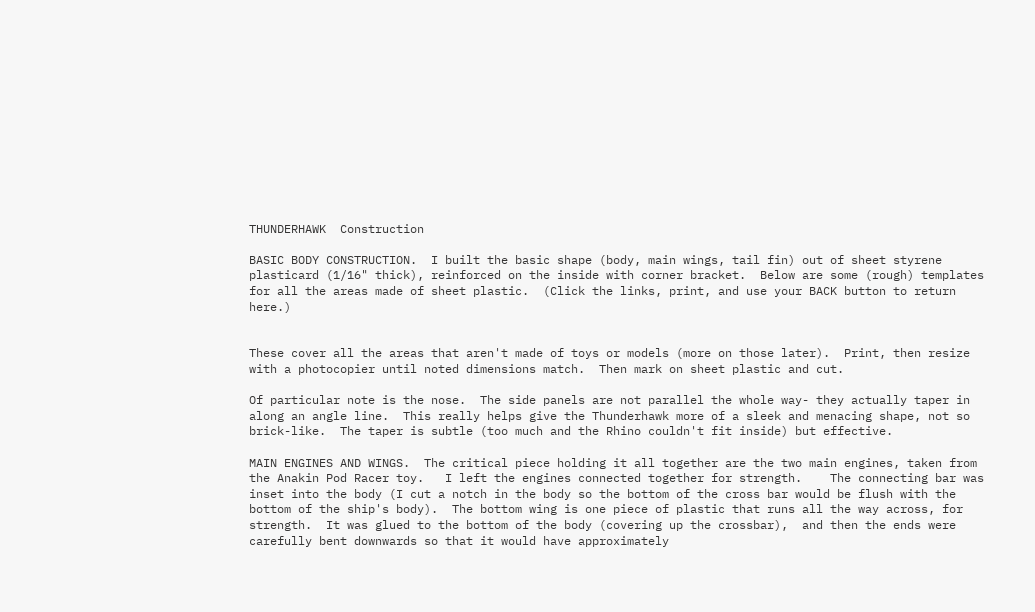THUNDERHAWK  Construction

BASIC BODY CONSTRUCTION.  I built the basic shape (body, main wings, tail fin) out of sheet styrene plasticard (1/16" thick), reinforced on the inside with corner bracket.  Below are some (rough) templates for all the areas made of sheet plastic.  (Click the links, print, and use your BACK button to return here.)


These cover all the areas that aren't made of toys or models (more on those later).  Print, then resize with a photocopier until noted dimensions match.  Then mark on sheet plastic and cut.

Of particular note is the nose.  The side panels are not parallel the whole way- they actually taper in along an angle line.  This really helps give the Thunderhawk more of a sleek and menacing shape, not so brick-like.  The taper is subtle (too much and the Rhino couldn't fit inside) but effective.

MAIN ENGINES AND WINGS.  The critical piece holding it all together are the two main engines, taken from the Anakin Pod Racer toy.   I left the engines connected together for strength.    The connecting bar was inset into the body (I cut a notch in the body so the bottom of the cross bar would be flush with the bottom of the ship's body).  The bottom wing is one piece of plastic that runs all the way across, for strength.  It was glued to the bottom of the body (covering up the crossbar),  and then the ends were carefully bent downwards so that it would have approximately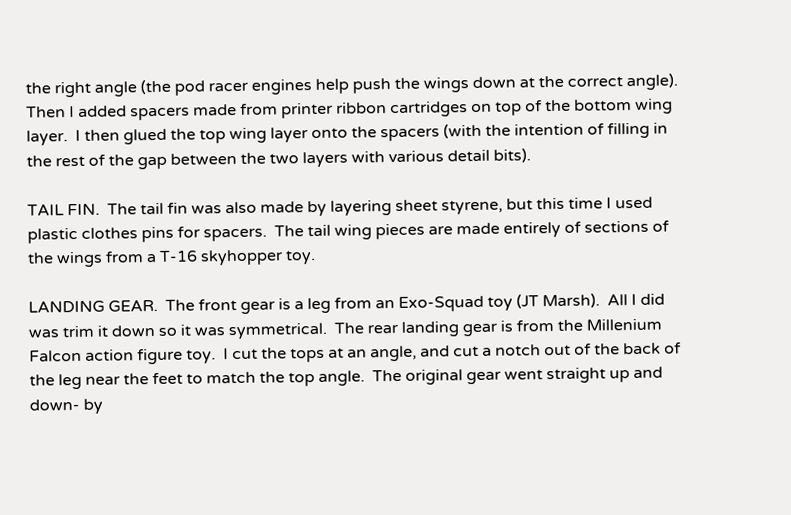the right angle (the pod racer engines help push the wings down at the correct angle).   Then I added spacers made from printer ribbon cartridges on top of the bottom wing layer.  I then glued the top wing layer onto the spacers (with the intention of filling in the rest of the gap between the two layers with various detail bits).

TAIL FIN.  The tail fin was also made by layering sheet styrene, but this time I used plastic clothes pins for spacers.  The tail wing pieces are made entirely of sections of the wings from a T-16 skyhopper toy.

LANDING GEAR.  The front gear is a leg from an Exo-Squad toy (JT Marsh).  All I did was trim it down so it was symmetrical.  The rear landing gear is from the Millenium Falcon action figure toy.  I cut the tops at an angle, and cut a notch out of the back of the leg near the feet to match the top angle.  The original gear went straight up and down- by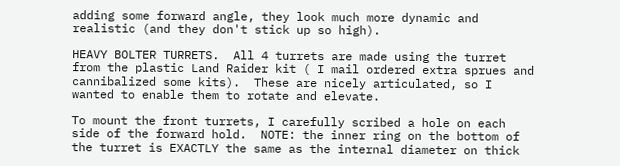adding some forward angle, they look much more dynamic and realistic (and they don't stick up so high).

HEAVY BOLTER TURRETS.  All 4 turrets are made using the turret from the plastic Land Raider kit ( I mail ordered extra sprues and cannibalized some kits).  These are nicely articulated, so I wanted to enable them to rotate and elevate.

To mount the front turrets, I carefully scribed a hole on each side of the forward hold.  NOTE: the inner ring on the bottom of the turret is EXACTLY the same as the internal diameter on thick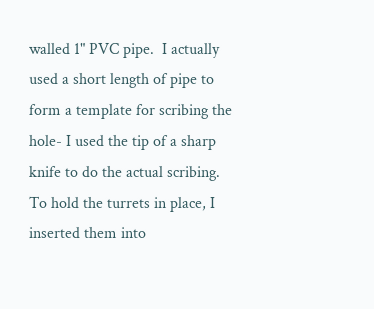walled 1" PVC pipe.  I actually used a short length of pipe to form a template for scribing the hole- I used the tip of a sharp knife to do the actual scribing.  To hold the turrets in place, I inserted them into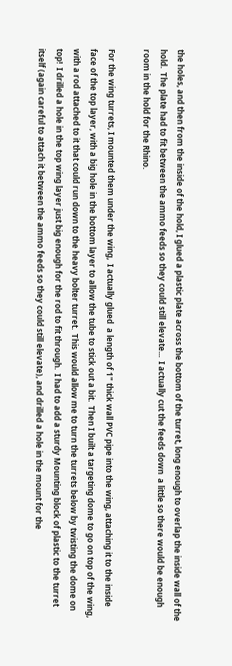the holes, and then from the inside of the hold, I glued a plastic plate across the bottom of the turret, long enough to overlap the inside wall of the hold.  The plate had to fit between the ammo feeds so they could still elevate...  I actually cut the feeds down  a little so there would be enough room in the hold for the Rhino.

For the wing turrets, I mounted them under the wing,  I actually glued  a length of 1" thick wall PVC pipe into the wing, attaching it to the inside face of the top layer, with a big hole in the bottom layer to allow the tube to stick out a bit.  Then I built a targeting dome to go on top of the wing, with a rod attached to it that could run down to the heavy bolter turret.  This would allow me to turn the turrets below by twisting the dome on top!  I drilled a hole in the top wing layer just big enough for the rod to fit through.  I had to add a sturdy Mounting block of plastic to the turret itself (again careful to attach it between the ammo feeds so they could still elevate), and drilled a hole in the mount for the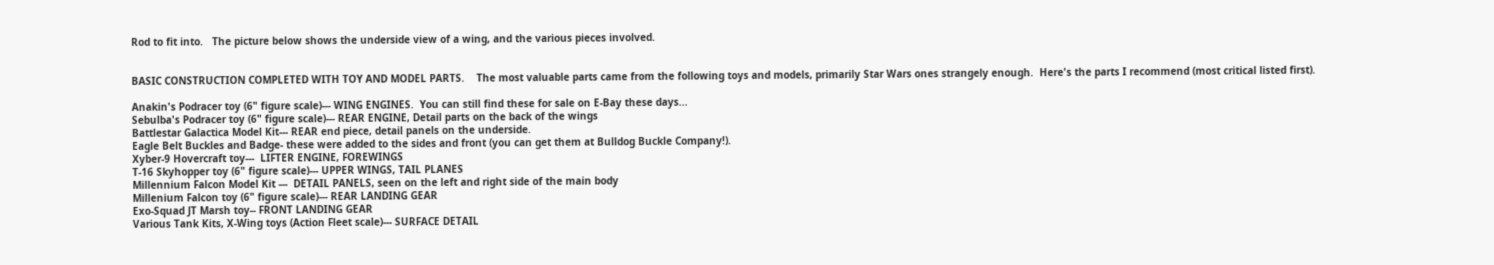Rod to fit into.   The picture below shows the underside view of a wing, and the various pieces involved.


BASIC CONSTRUCTION COMPLETED WITH TOY AND MODEL PARTS.    The most valuable parts came from the following toys and models, primarily Star Wars ones strangely enough.  Here's the parts I recommend (most critical listed first).

Anakin's Podracer toy (6" figure scale)--- WING ENGINES.  You can still find these for sale on E-Bay these days...
Sebulba's Podracer toy (6" figure scale)--- REAR ENGINE, Detail parts on the back of the wings
Battlestar Galactica Model Kit--- REAR end piece, detail panels on the underside.
Eagle Belt Buckles and Badge- these were added to the sides and front (you can get them at Bulldog Buckle Company!).
Xyber-9 Hovercraft toy---  LIFTER ENGINE, FOREWINGS
T-16 Skyhopper toy (6" figure scale)--- UPPER WINGS, TAIL PLANES
Millennium Falcon Model Kit ---  DETAIL PANELS, seen on the left and right side of the main body
Millenium Falcon toy (6" figure scale)--- REAR LANDING GEAR
Exo-Squad JT Marsh toy-- FRONT LANDING GEAR
Various Tank Kits, X-Wing toys (Action Fleet scale)--- SURFACE DETAIL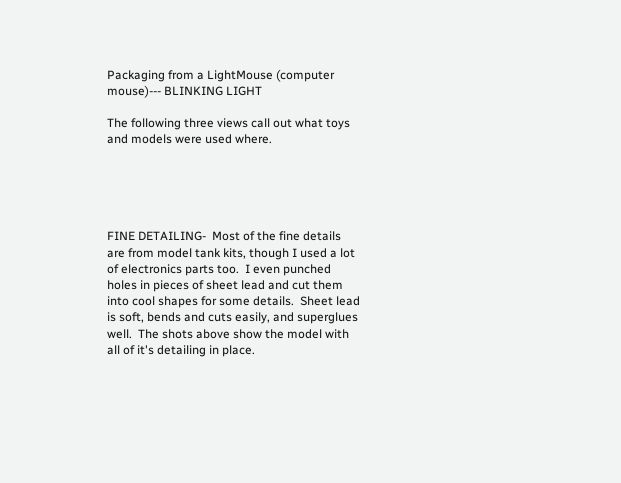Packaging from a LightMouse (computer mouse)--- BLINKING LIGHT

The following three views call out what toys and models were used where.





FINE DETAILING-  Most of the fine details are from model tank kits, though I used a lot of electronics parts too.  I even punched holes in pieces of sheet lead and cut them into cool shapes for some details.  Sheet lead is soft, bends and cuts easily, and superglues well.  The shots above show the model with all of it's detailing in place.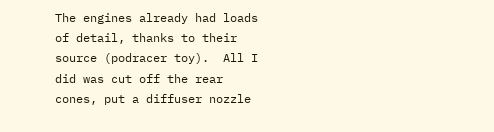The engines already had loads of detail, thanks to their source (podracer toy).  All I did was cut off the rear cones, put a diffuser nozzle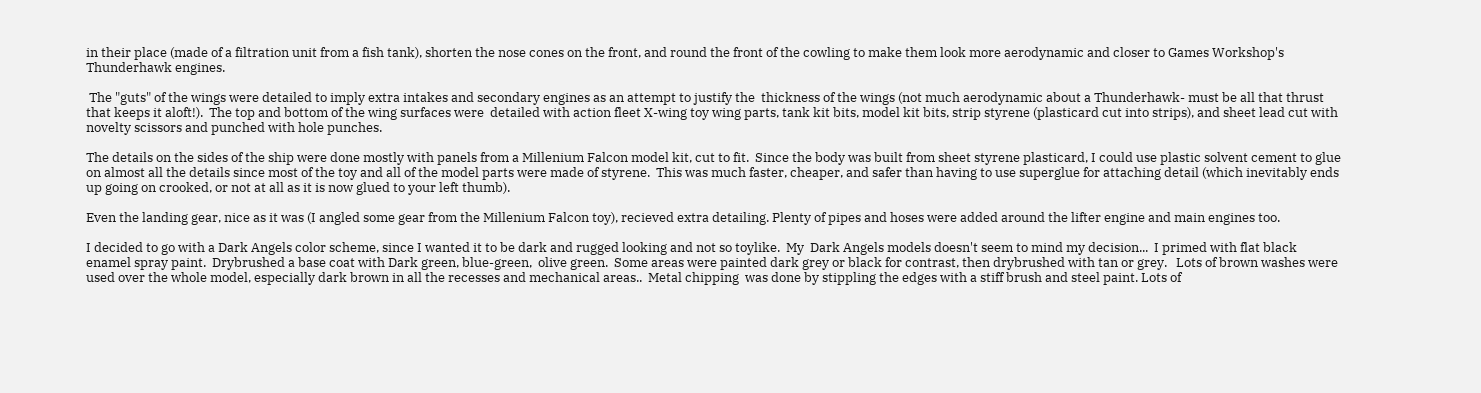in their place (made of a filtration unit from a fish tank), shorten the nose cones on the front, and round the front of the cowling to make them look more aerodynamic and closer to Games Workshop's Thunderhawk engines.

 The "guts" of the wings were detailed to imply extra intakes and secondary engines as an attempt to justify the  thickness of the wings (not much aerodynamic about a Thunderhawk- must be all that thrust that keeps it aloft!).  The top and bottom of the wing surfaces were  detailed with action fleet X-wing toy wing parts, tank kit bits, model kit bits, strip styrene (plasticard cut into strips), and sheet lead cut with novelty scissors and punched with hole punches.

The details on the sides of the ship were done mostly with panels from a Millenium Falcon model kit, cut to fit.  Since the body was built from sheet styrene plasticard, I could use plastic solvent cement to glue on almost all the details since most of the toy and all of the model parts were made of styrene.  This was much faster, cheaper, and safer than having to use superglue for attaching detail (which inevitably ends up going on crooked, or not at all as it is now glued to your left thumb).

Even the landing gear, nice as it was (I angled some gear from the Millenium Falcon toy), recieved extra detailing. Plenty of pipes and hoses were added around the lifter engine and main engines too.

I decided to go with a Dark Angels color scheme, since I wanted it to be dark and rugged looking and not so toylike.  My  Dark Angels models doesn't seem to mind my decision...  I primed with flat black enamel spray paint.  Drybrushed a base coat with Dark green, blue-green,  olive green.  Some areas were painted dark grey or black for contrast, then drybrushed with tan or grey.   Lots of brown washes were used over the whole model, especially dark brown in all the recesses and mechanical areas..  Metal chipping  was done by stippling the edges with a stiff brush and steel paint. Lots of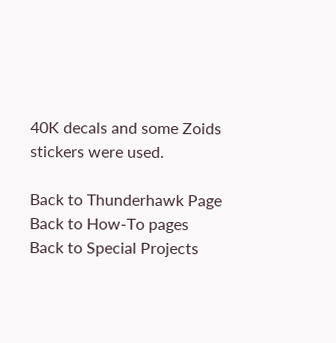40K decals and some Zoids stickers were used.

Back to Thunderhawk Page
Back to How-To pages
Back to Special Projects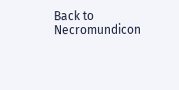Back to Necromundicon